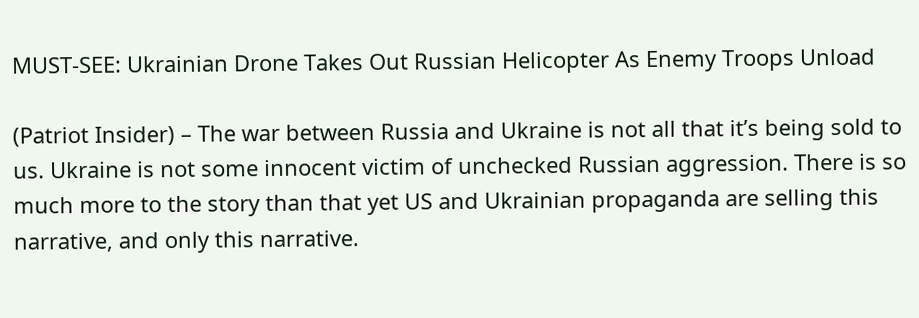MUST-SEE: Ukrainian Drone Takes Out Russian Helicopter As Enemy Troops Unload

(Patriot Insider) – The war between Russia and Ukraine is not all that it’s being sold to us. Ukraine is not some innocent victim of unchecked Russian aggression. There is so much more to the story than that yet US and Ukrainian propaganda are selling this narrative, and only this narrative.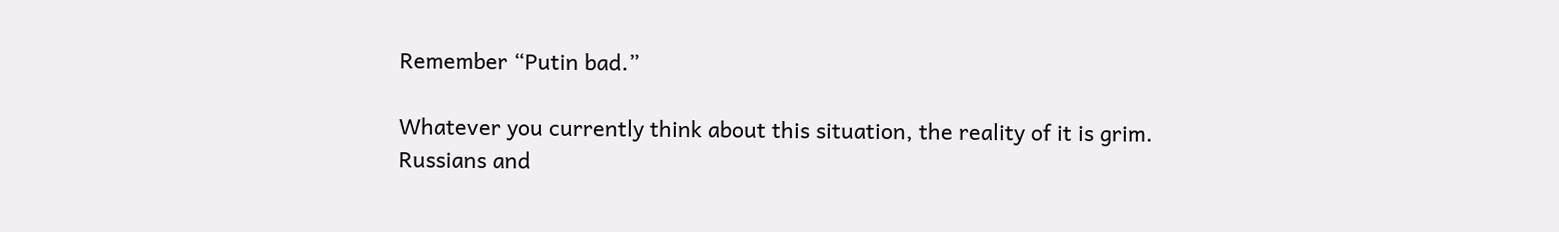Remember “Putin bad.”

Whatever you currently think about this situation, the reality of it is grim. Russians and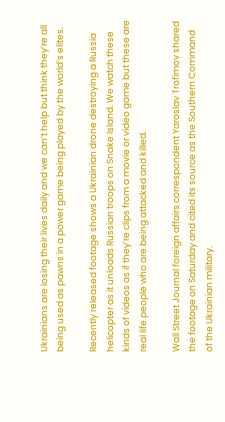Ukrainians are losing their lives daily and we can’t help but think they’re all being used as pawns in a power game being played by the world’s elites.

Recently released footage shows a Ukrainian drone destroying a Russia helicopter as it unloads Russian troops on Snake Island. We watch these kinds of videos as if they’re clips from a movie or video game but these are real life people who are being attacked and killed.

Wall Street Journal foreign affairs correspondent Yaroslav Trofimov shared the footage on Saturday and cited its source as the Southern Command of the Ukrainian military.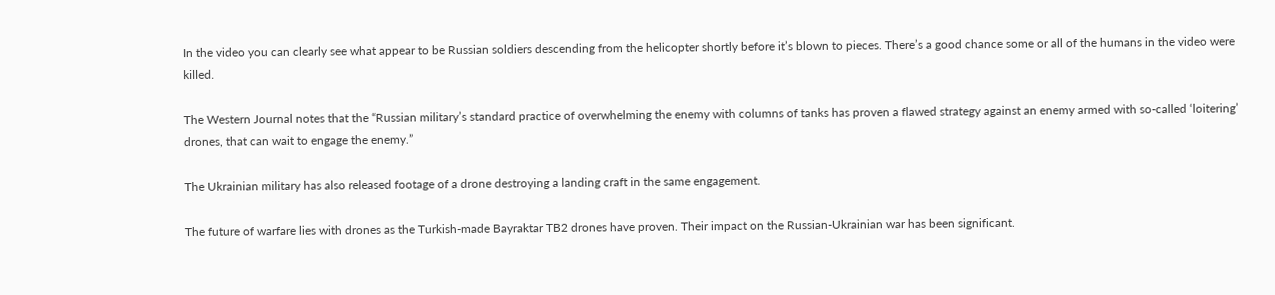In the video you can clearly see what appear to be Russian soldiers descending from the helicopter shortly before it’s blown to pieces. There’s a good chance some or all of the humans in the video were killed.

The Western Journal notes that the “Russian military’s standard practice of overwhelming the enemy with columns of tanks has proven a flawed strategy against an enemy armed with so-called ‘loitering’ drones, that can wait to engage the enemy.”

The Ukrainian military has also released footage of a drone destroying a landing craft in the same engagement.

The future of warfare lies with drones as the Turkish-made Bayraktar TB2 drones have proven. Their impact on the Russian-Ukrainian war has been significant.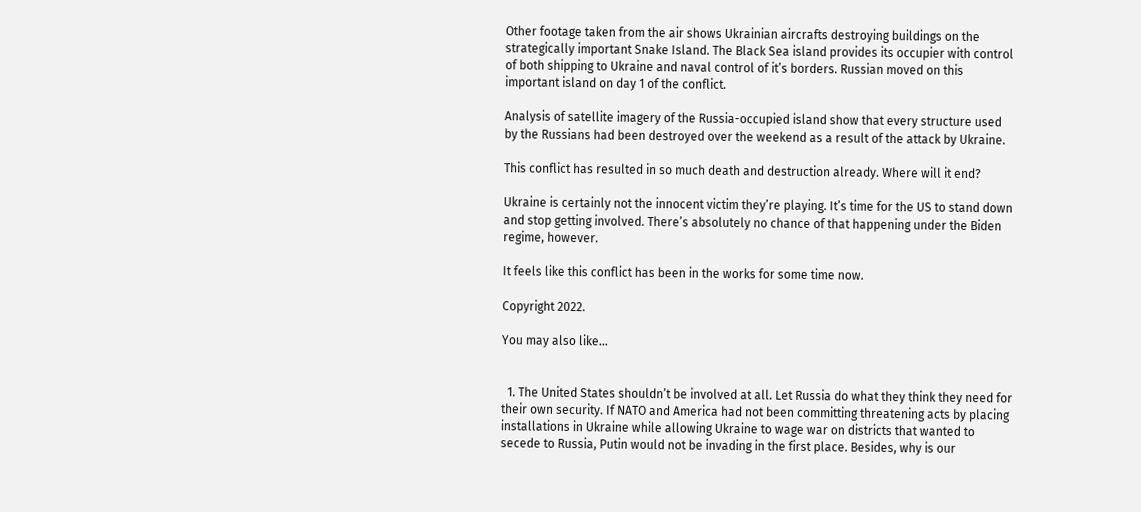Other footage taken from the air shows Ukrainian aircrafts destroying buildings on the strategically important Snake Island. The Black Sea island provides its occupier with control of both shipping to Ukraine and naval control of it’s borders. Russian moved on this important island on day 1 of the conflict.

Analysis of satellite imagery of the Russia-occupied island show that every structure used by the Russians had been destroyed over the weekend as a result of the attack by Ukraine.

This conflict has resulted in so much death and destruction already. Where will it end?

Ukraine is certainly not the innocent victim they’re playing. It’s time for the US to stand down and stop getting involved. There’s absolutely no chance of that happening under the Biden regime, however.

It feels like this conflict has been in the works for some time now.

Copyright 2022.

You may also like...


  1. The United States shouldn’t be involved at all. Let Russia do what they think they need for their own security. If NATO and America had not been committing threatening acts by placing installations in Ukraine while allowing Ukraine to wage war on districts that wanted to secede to Russia, Putin would not be invading in the first place. Besides, why is our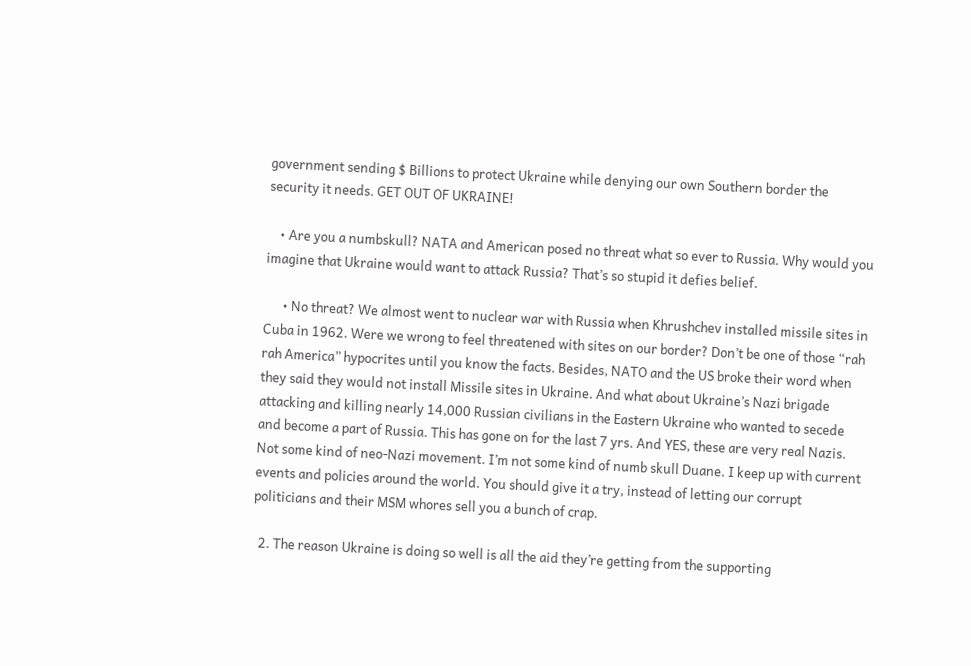government sending $ Billions to protect Ukraine while denying our own Southern border the security it needs. GET OUT OF UKRAINE!

    • Are you a numbskull? NATA and American posed no threat what so ever to Russia. Why would you imagine that Ukraine would want to attack Russia? That’s so stupid it defies belief.

      • No threat? We almost went to nuclear war with Russia when Khrushchev installed missile sites in Cuba in 1962. Were we wrong to feel threatened with sites on our border? Don’t be one of those “rah rah America” hypocrites until you know the facts. Besides, NATO and the US broke their word when they said they would not install Missile sites in Ukraine. And what about Ukraine’s Nazi brigade attacking and killing nearly 14,000 Russian civilians in the Eastern Ukraine who wanted to secede and become a part of Russia. This has gone on for the last 7 yrs. And YES, these are very real Nazis. Not some kind of neo-Nazi movement. I’m not some kind of numb skull Duane. I keep up with current events and policies around the world. You should give it a try, instead of letting our corrupt politicians and their MSM whores sell you a bunch of crap.

  2. The reason Ukraine is doing so well is all the aid they’re getting from the supporting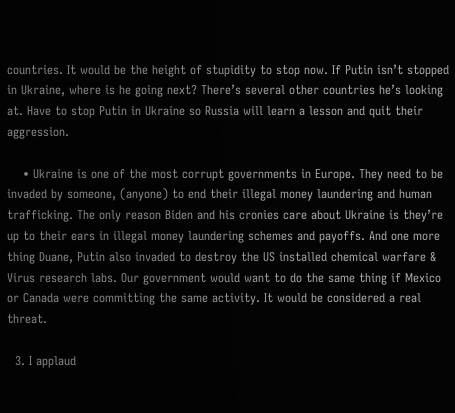countries. It would be the height of stupidity to stop now. If Putin isn’t stopped in Ukraine, where is he going next? There’s several other countries he’s looking at. Have to stop Putin in Ukraine so Russia will learn a lesson and quit their aggression.

    • Ukraine is one of the most corrupt governments in Europe. They need to be invaded by someone, (anyone) to end their illegal money laundering and human trafficking. The only reason Biden and his cronies care about Ukraine is they’re up to their ears in illegal money laundering schemes and payoffs. And one more thing Duane, Putin also invaded to destroy the US installed chemical warfare & Virus research labs. Our government would want to do the same thing if Mexico or Canada were committing the same activity. It would be considered a real threat.

  3. I applaud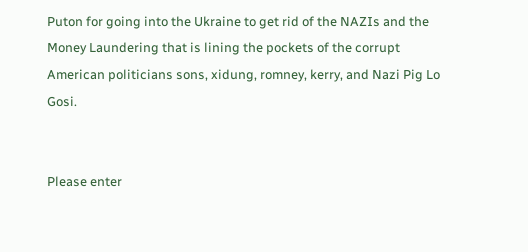Puton for going into the Ukraine to get rid of the NAZIs and the Money Laundering that is lining the pockets of the corrupt American politicians sons, xidung, romney, kerry, and Nazi Pig Lo Gosi.


Please enter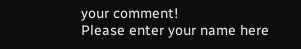your comment!
Please enter your name here